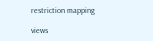restriction mapping

views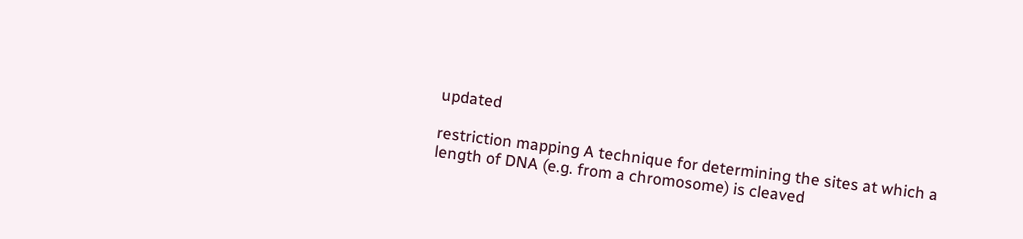updated

restriction mapping A technique for determining the sites at which a length of DNA (e.g. from a chromosome) is cleaved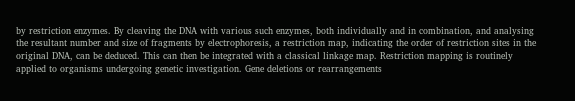by restriction enzymes. By cleaving the DNA with various such enzymes, both individually and in combination, and analysing the resultant number and size of fragments by electrophoresis, a restriction map, indicating the order of restriction sites in the original DNA, can be deduced. This can then be integrated with a classical linkage map. Restriction mapping is routinely applied to organisms undergoing genetic investigation. Gene deletions or rearrangements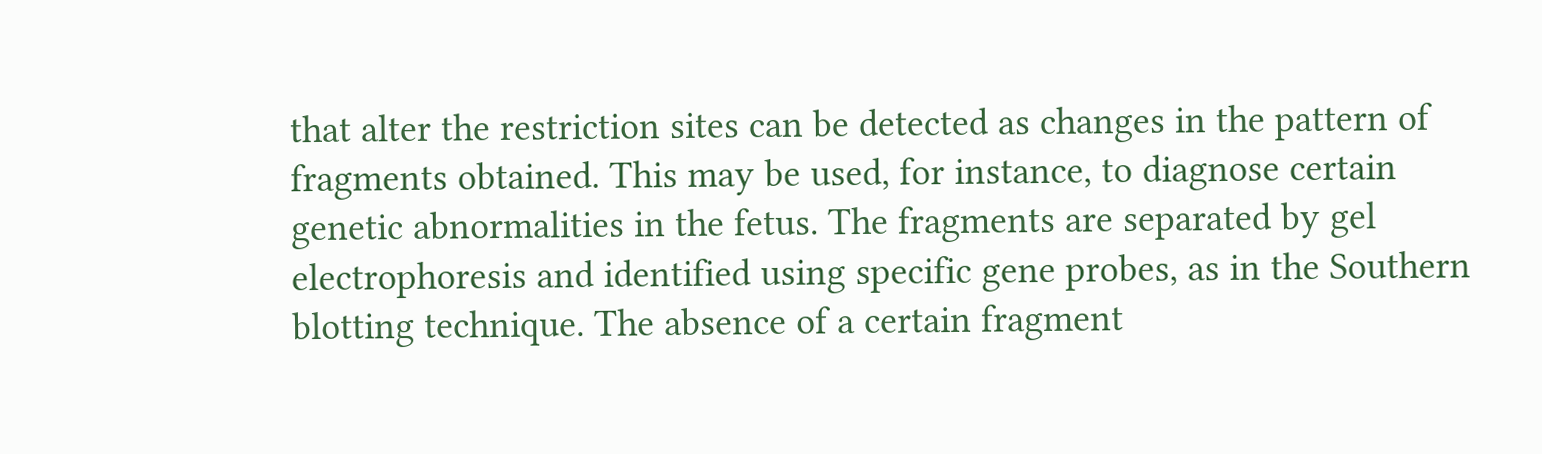that alter the restriction sites can be detected as changes in the pattern of fragments obtained. This may be used, for instance, to diagnose certain genetic abnormalities in the fetus. The fragments are separated by gel electrophoresis and identified using specific gene probes, as in the Southern blotting technique. The absence of a certain fragment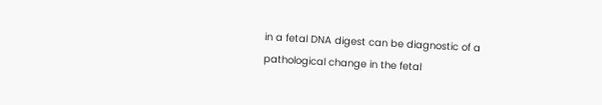in a fetal DNA digest can be diagnostic of a pathological change in the fetal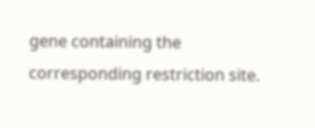gene containing the corresponding restriction site.